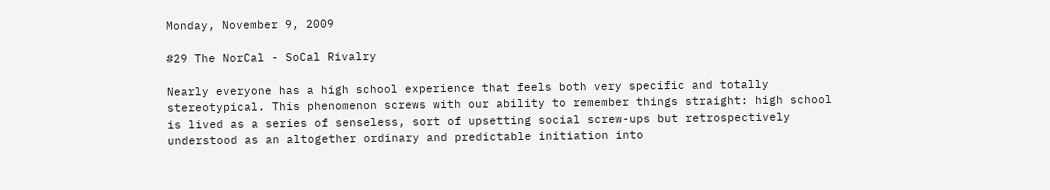Monday, November 9, 2009

#29 The NorCal - SoCal Rivalry

Nearly everyone has a high school experience that feels both very specific and totally stereotypical. This phenomenon screws with our ability to remember things straight: high school is lived as a series of senseless, sort of upsetting social screw-ups but retrospectively understood as an altogether ordinary and predictable initiation into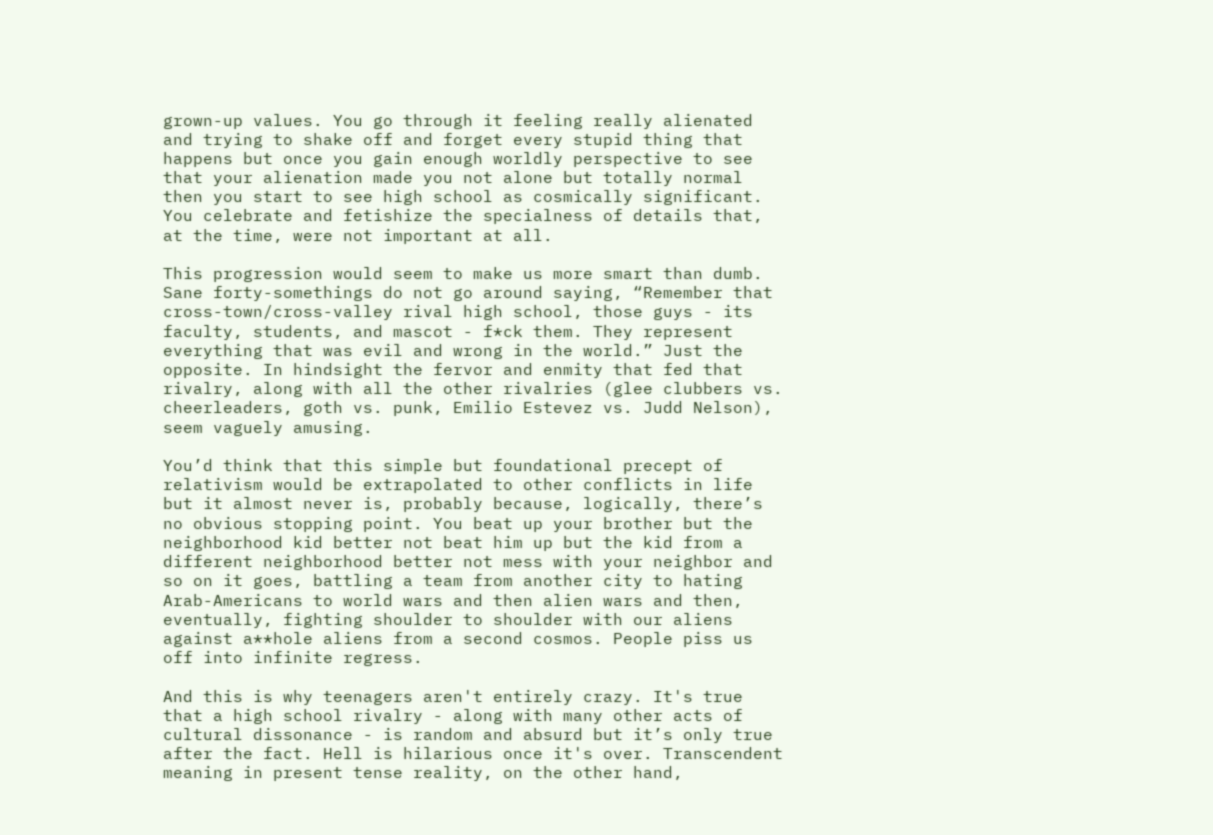grown-up values. You go through it feeling really alienated and trying to shake off and forget every stupid thing that happens but once you gain enough worldly perspective to see that your alienation made you not alone but totally normal then you start to see high school as cosmically significant. You celebrate and fetishize the specialness of details that, at the time, were not important at all.

This progression would seem to make us more smart than dumb. Sane forty-somethings do not go around saying, “Remember that cross-town/cross-valley rival high school, those guys - its faculty, students, and mascot - f*ck them. They represent everything that was evil and wrong in the world.” Just the opposite. In hindsight the fervor and enmity that fed that rivalry, along with all the other rivalries (glee clubbers vs. cheerleaders, goth vs. punk, Emilio Estevez vs. Judd Nelson), seem vaguely amusing.

You’d think that this simple but foundational precept of relativism would be extrapolated to other conflicts in life but it almost never is, probably because, logically, there’s no obvious stopping point. You beat up your brother but the neighborhood kid better not beat him up but the kid from a different neighborhood better not mess with your neighbor and so on it goes, battling a team from another city to hating Arab-Americans to world wars and then alien wars and then, eventually, fighting shoulder to shoulder with our aliens against a**hole aliens from a second cosmos. People piss us off into infinite regress.

And this is why teenagers aren't entirely crazy. It's true that a high school rivalry - along with many other acts of cultural dissonance - is random and absurd but it’s only true after the fact. Hell is hilarious once it's over. Transcendent meaning in present tense reality, on the other hand,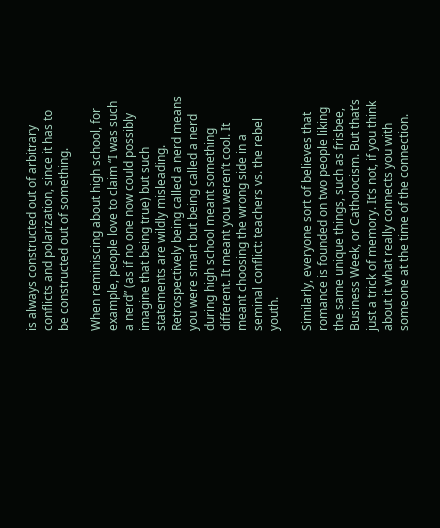is always constructed out of arbitrary conflicts and polarization, since it has to be constructed out of something.

When reminiscing about high school, for example, people love to claim “I was such a nerd” (as if no one now could possibly imagine that being true) but such statements are wildly misleading. Retrospectively being called a nerd means you were smart but being called a nerd during high school meant something different. It meant you weren’t cool. It meant choosing the wrong side in a seminal conflict: teachers vs. the rebel youth.

Similarly, everyone sort of believes that romance is founded on two people liking the same unique things, such as frisbee, Business Week, or Catholocism. But that’s just a trick of memory. It’s not, if you think about it what really connects you with someone at the time of the connection.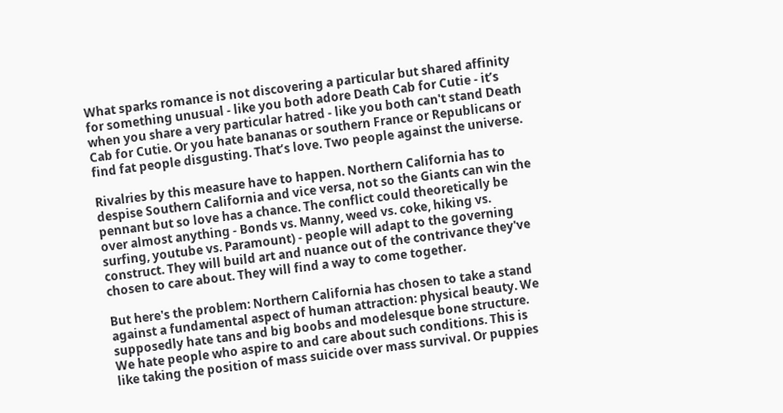What sparks romance is not discovering a particular but shared affinity for something unusual - like you both adore Death Cab for Cutie - it’s when you share a very particular hatred - like you both can't stand Death Cab for Cutie. Or you hate bananas or southern France or Republicans or find fat people disgusting. That’s love. Two people against the universe.

Rivalries by this measure have to happen. Northern California has to despise Southern California and vice versa, not so the Giants can win the pennant but so love has a chance. The conflict could theoretically be over almost anything - Bonds vs. Manny, weed vs. coke, hiking vs. surfing, youtube vs. Paramount) - people will adapt to the governing construct. They will build art and nuance out of the contrivance they've chosen to care about. They will find a way to come together.

But here's the problem: Northern California has chosen to take a stand against a fundamental aspect of human attraction: physical beauty. We supposedly hate tans and big boobs and modelesque bone structure. We hate people who aspire to and care about such conditions. This is like taking the position of mass suicide over mass survival. Or puppies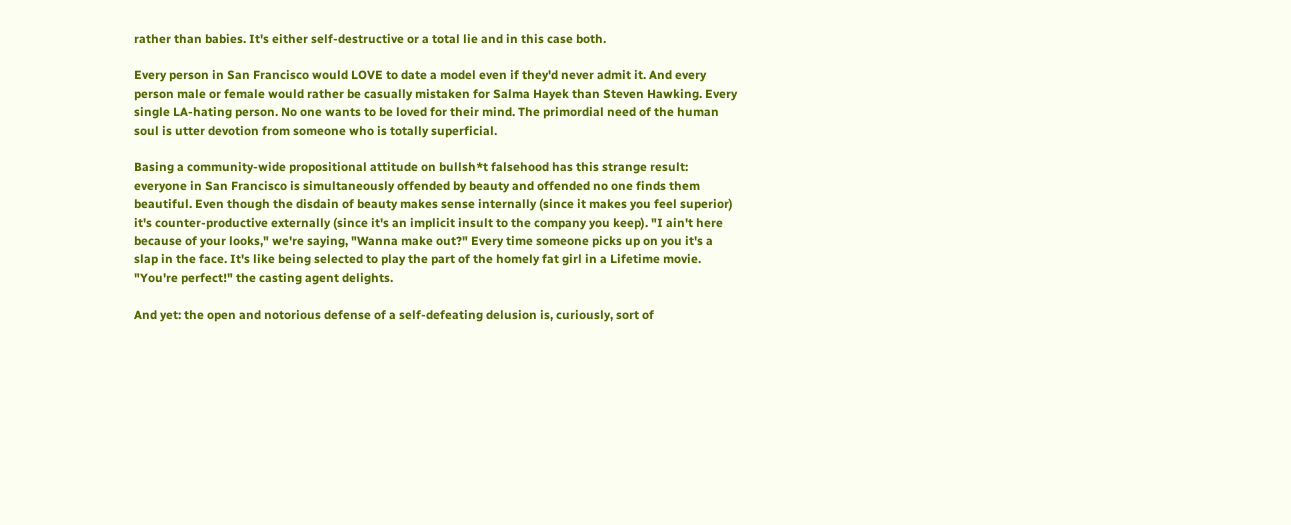rather than babies. It's either self-destructive or a total lie and in this case both.

Every person in San Francisco would LOVE to date a model even if they'd never admit it. And every person male or female would rather be casually mistaken for Salma Hayek than Steven Hawking. Every single LA-hating person. No one wants to be loved for their mind. The primordial need of the human soul is utter devotion from someone who is totally superficial.

Basing a community-wide propositional attitude on bullsh*t falsehood has this strange result: everyone in San Francisco is simultaneously offended by beauty and offended no one finds them beautiful. Even though the disdain of beauty makes sense internally (since it makes you feel superior) it's counter-productive externally (since it's an implicit insult to the company you keep). "I ain't here because of your looks," we're saying, "Wanna make out?" Every time someone picks up on you it's a slap in the face. It's like being selected to play the part of the homely fat girl in a Lifetime movie. "You're perfect!" the casting agent delights.

And yet: the open and notorious defense of a self-defeating delusion is, curiously, sort of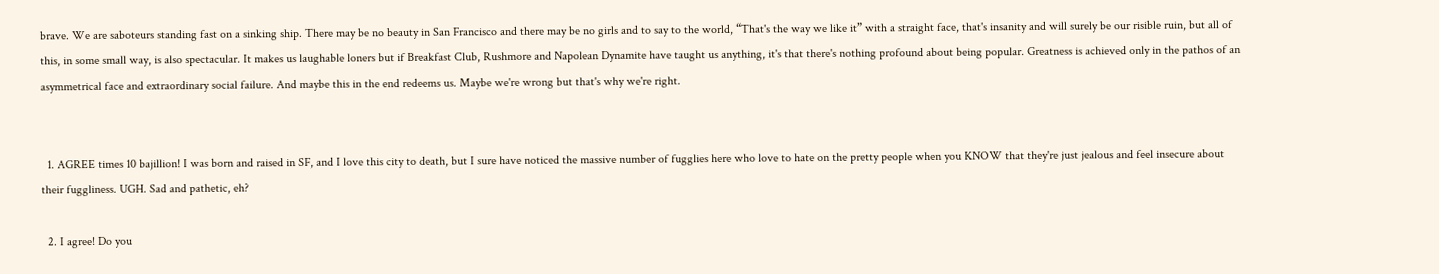brave. We are saboteurs standing fast on a sinking ship. There may be no beauty in San Francisco and there may be no girls and to say to the world, “That's the way we like it” with a straight face, that's insanity and will surely be our risible ruin, but all of this, in some small way, is also spectacular. It makes us laughable loners but if Breakfast Club, Rushmore and Napolean Dynamite have taught us anything, it's that there's nothing profound about being popular. Greatness is achieved only in the pathos of an asymmetrical face and extraordinary social failure. And maybe this in the end redeems us. Maybe we're wrong but that's why we're right.


  1. AGREE times 10 bajillion! I was born and raised in SF, and I love this city to death, but I sure have noticed the massive number of fugglies here who love to hate on the pretty people when you KNOW that they're just jealous and feel insecure about their fuggliness. UGH. Sad and pathetic, eh?

  2. I agree! Do you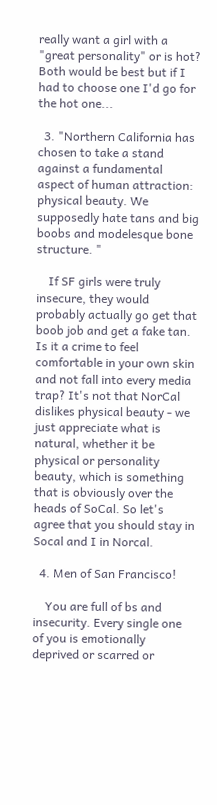really want a girl with a "great personality" or is hot? Both would be best but if I had to choose one I'd go for the hot one...

  3. "Northern California has chosen to take a stand against a fundamental aspect of human attraction: physical beauty. We supposedly hate tans and big boobs and modelesque bone structure. "

    If SF girls were truly insecure, they would probably actually go get that boob job and get a fake tan. Is it a crime to feel comfortable in your own skin and not fall into every media trap? It's not that NorCal dislikes physical beauty - we just appreciate what is natural, whether it be physical or personality beauty, which is something that is obviously over the heads of SoCal. So let's agree that you should stay in Socal and I in Norcal.

  4. Men of San Francisco!

    You are full of bs and insecurity. Every single one of you is emotionally deprived or scarred or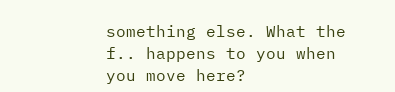something else. What the f.. happens to you when you move here?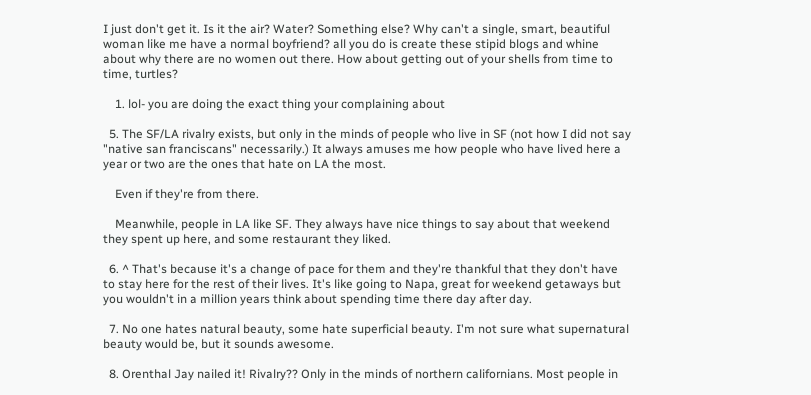I just don't get it. Is it the air? Water? Something else? Why can't a single, smart, beautiful woman like me have a normal boyfriend? all you do is create these stipid blogs and whine about why there are no women out there. How about getting out of your shells from time to time, turtles?

    1. lol- you are doing the exact thing your complaining about

  5. The SF/LA rivalry exists, but only in the minds of people who live in SF (not how I did not say "native san franciscans" necessarily.) It always amuses me how people who have lived here a year or two are the ones that hate on LA the most.

    Even if they're from there.

    Meanwhile, people in LA like SF. They always have nice things to say about that weekend they spent up here, and some restaurant they liked.

  6. ^ That's because it's a change of pace for them and they're thankful that they don't have to stay here for the rest of their lives. It's like going to Napa, great for weekend getaways but you wouldn't in a million years think about spending time there day after day.

  7. No one hates natural beauty, some hate superficial beauty. I'm not sure what supernatural beauty would be, but it sounds awesome.

  8. Orenthal Jay nailed it! Rivalry?? Only in the minds of northern californians. Most people in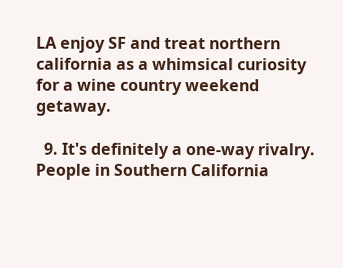LA enjoy SF and treat northern california as a whimsical curiosity for a wine country weekend getaway.

  9. It's definitely a one-way rivalry. People in Southern California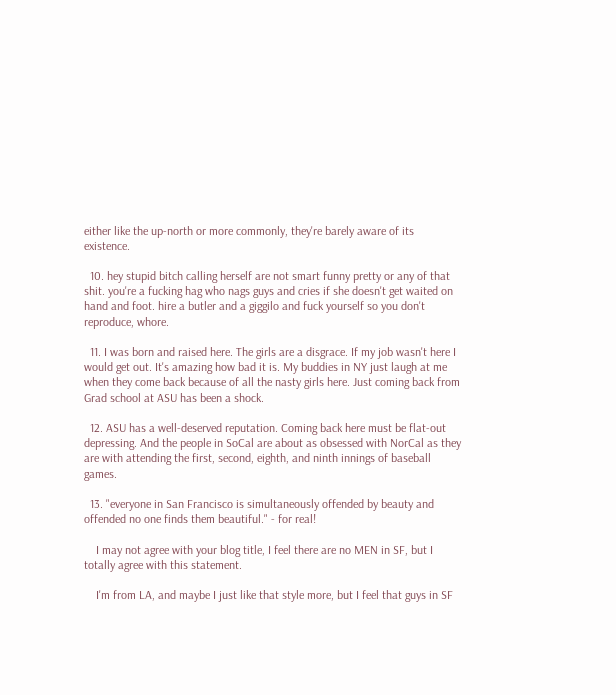either like the up-north or more commonly, they're barely aware of its existence.

  10. hey stupid bitch calling herself are not smart funny pretty or any of that shit. you're a fucking hag who nags guys and cries if she doesn't get waited on hand and foot. hire a butler and a giggilo and fuck yourself so you don't reproduce, whore.

  11. I was born and raised here. The girls are a disgrace. If my job wasn't here I would get out. It's amazing how bad it is. My buddies in NY just laugh at me when they come back because of all the nasty girls here. Just coming back from Grad school at ASU has been a shock.

  12. ASU has a well-deserved reputation. Coming back here must be flat-out depressing. And the people in SoCal are about as obsessed with NorCal as they are with attending the first, second, eighth, and ninth innings of baseball games.

  13. "everyone in San Francisco is simultaneously offended by beauty and offended no one finds them beautiful." - for real!

    I may not agree with your blog title, I feel there are no MEN in SF, but I totally agree with this statement.

    I'm from LA, and maybe I just like that style more, but I feel that guys in SF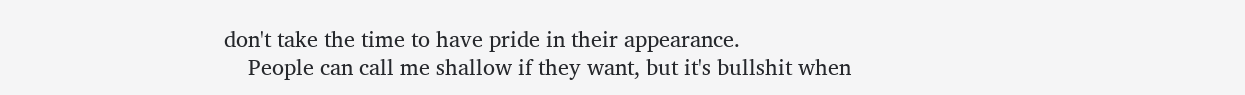don't take the time to have pride in their appearance.
    People can call me shallow if they want, but it's bullshit when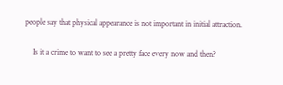people say that physical appearance is not important in initial attraction.

    Is it a crime to want to see a pretty face every now and then?